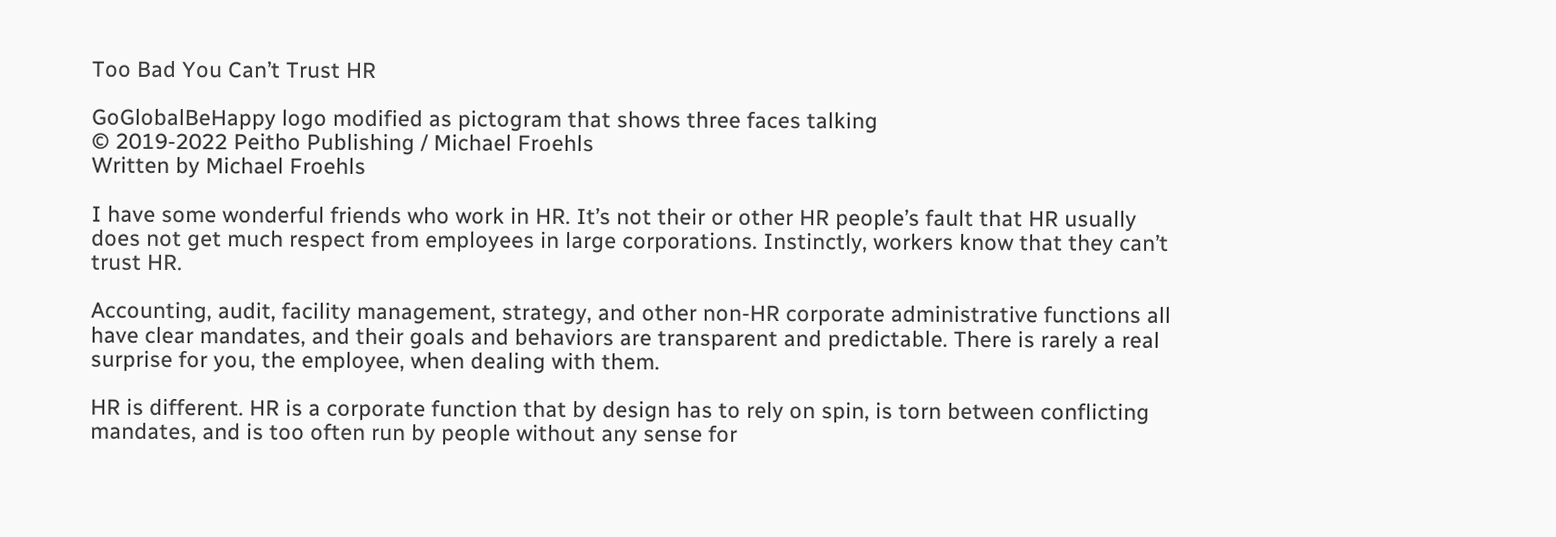Too Bad You Can’t Trust HR

GoGlobalBeHappy logo modified as pictogram that shows three faces talking
© 2019-2022 Peitho Publishing / Michael Froehls
Written by Michael Froehls

I have some wonderful friends who work in HR. It’s not their or other HR people’s fault that HR usually does not get much respect from employees in large corporations. Instinctly, workers know that they can’t trust HR.

Accounting, audit, facility management, strategy, and other non-HR corporate administrative functions all have clear mandates, and their goals and behaviors are transparent and predictable. There is rarely a real surprise for you, the employee, when dealing with them.

HR is different. HR is a corporate function that by design has to rely on spin, is torn between conflicting mandates, and is too often run by people without any sense for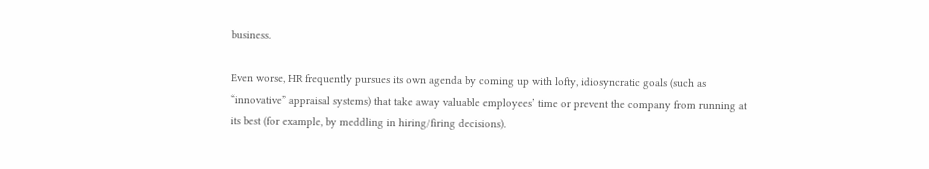business.

Even worse, HR frequently pursues its own agenda by coming up with lofty, idiosyncratic goals (such as “innovative” appraisal systems) that take away valuable employees’ time or prevent the company from running at its best (for example, by meddling in hiring/firing decisions).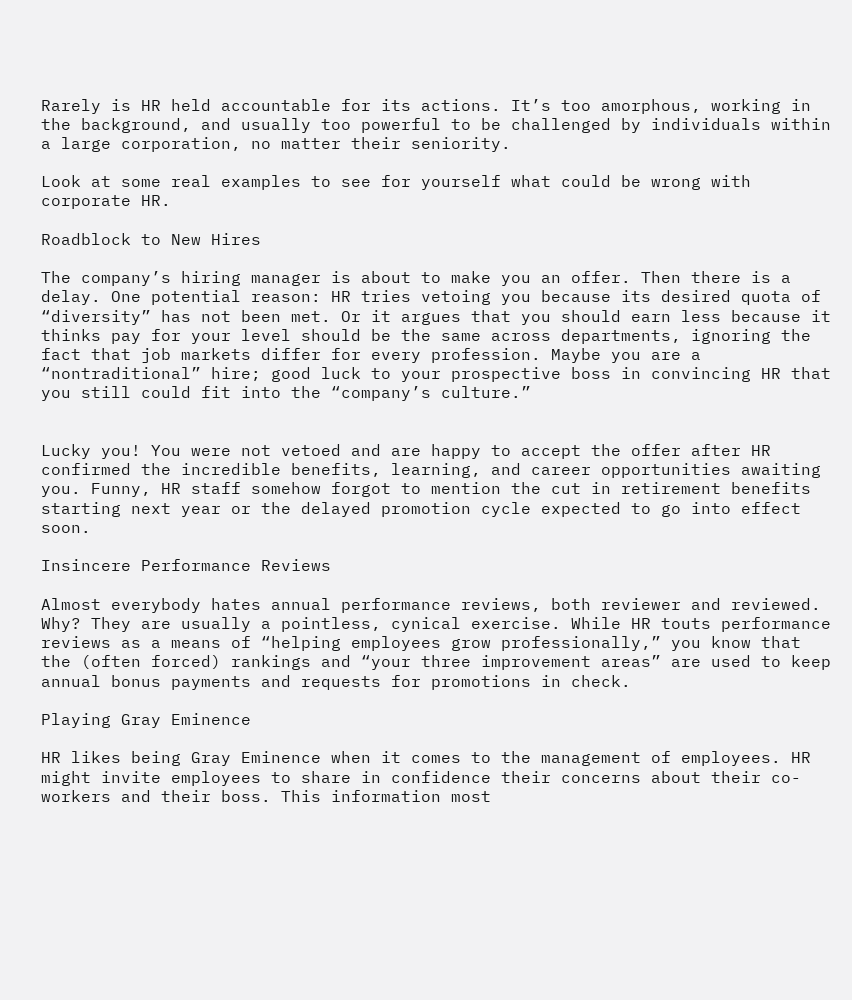Rarely is HR held accountable for its actions. It’s too amorphous, working in the background, and usually too powerful to be challenged by individuals within a large corporation, no matter their seniority.

Look at some real examples to see for yourself what could be wrong with corporate HR.

Roadblock to New Hires

The company’s hiring manager is about to make you an offer. Then there is a delay. One potential reason: HR tries vetoing you because its desired quota of “diversity” has not been met. Or it argues that you should earn less because it thinks pay for your level should be the same across departments, ignoring the fact that job markets differ for every profession. Maybe you are a “nontraditional” hire; good luck to your prospective boss in convincing HR that you still could fit into the “company’s culture.”


Lucky you! You were not vetoed and are happy to accept the offer after HR confirmed the incredible benefits, learning, and career opportunities awaiting you. Funny, HR staff somehow forgot to mention the cut in retirement benefits starting next year or the delayed promotion cycle expected to go into effect soon.

Insincere Performance Reviews

Almost everybody hates annual performance reviews, both reviewer and reviewed. Why? They are usually a pointless, cynical exercise. While HR touts performance reviews as a means of “helping employees grow professionally,” you know that the (often forced) rankings and “your three improvement areas” are used to keep annual bonus payments and requests for promotions in check.

Playing Gray Eminence

HR likes being Gray Eminence when it comes to the management of employees. HR might invite employees to share in confidence their concerns about their co-workers and their boss. This information most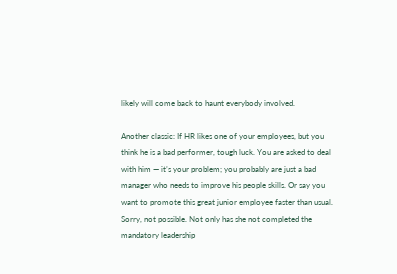likely will come back to haunt everybody involved.

Another classic: If HR likes one of your employees, but you think he is a bad performer, tough luck. You are asked to deal with him — it’s your problem; you probably are just a bad manager who needs to improve his people skills. Or say you want to promote this great junior employee faster than usual. Sorry, not possible. Not only has she not completed the mandatory leadership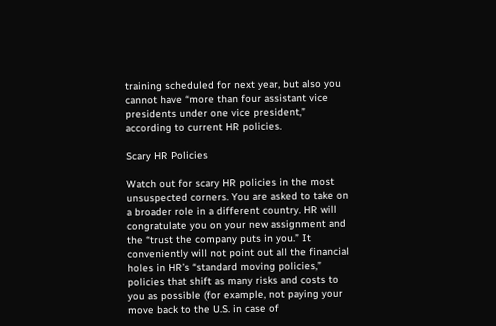training scheduled for next year, but also you cannot have “more than four assistant vice presidents under one vice president,” according to current HR policies.

Scary HR Policies

Watch out for scary HR policies in the most unsuspected corners. You are asked to take on a broader role in a different country. HR will congratulate you on your new assignment and the “trust the company puts in you.” It conveniently will not point out all the financial holes in HR’s “standard moving policies,” policies that shift as many risks and costs to you as possible (for example, not paying your move back to the U.S. in case of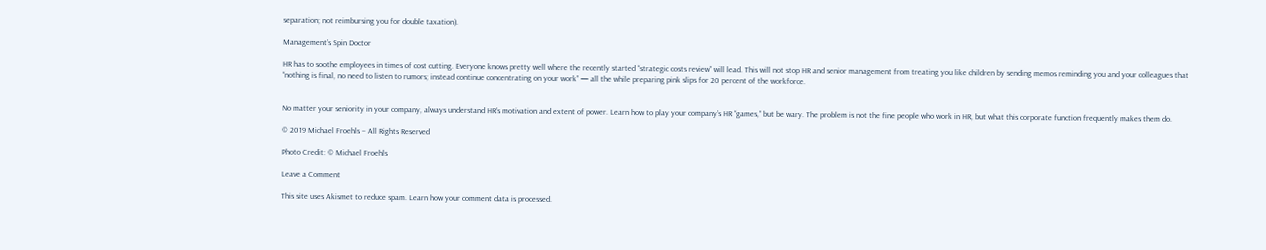separation; not reimbursing you for double taxation).

Management’s Spin Doctor

HR has to soothe employees in times of cost cutting. Everyone knows pretty well where the recently started “strategic costs review” will lead. This will not stop HR and senior management from treating you like children by sending memos reminding you and your colleagues that “nothing is final, no need to listen to rumors; instead continue concentrating on your work” — all the while preparing pink slips for 20 percent of the workforce.


No matter your seniority in your company, always understand HR’s motivation and extent of power. Learn how to play your company’s HR “games,” but be wary. The problem is not the fine people who work in HR, but what this corporate function frequently makes them do.

© 2019 Michael Froehls – All Rights Reserved

Photo Credit: © Michael Froehls

Leave a Comment

This site uses Akismet to reduce spam. Learn how your comment data is processed.